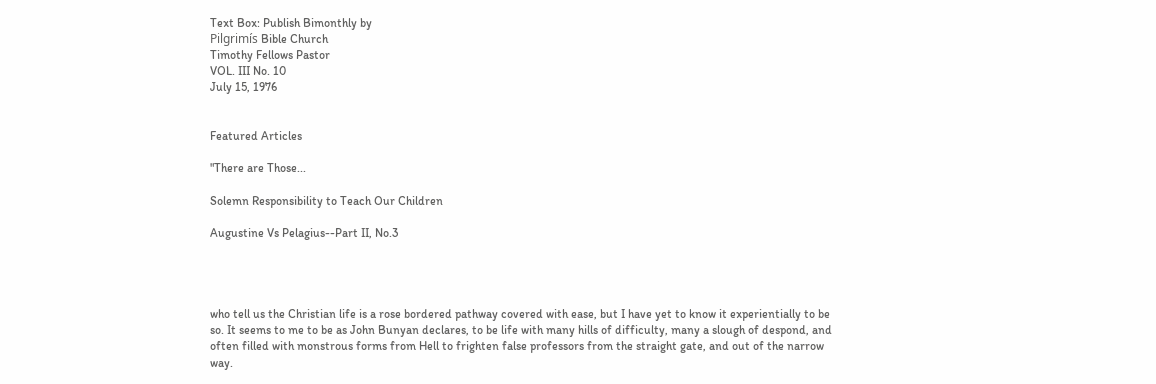Text Box: Publish Bimonthly by
Pilgrimís Bible Church
Timothy Fellows Pastor
VOL. III No. 10
July 15, 1976


Featured Articles

"There are Those...

Solemn Responsibility to Teach Our Children

Augustine Vs Pelagius--Part II, No.3




who tell us the Christian life is a rose bordered pathway covered with ease, but I have yet to know it experientially to be so. It seems to me to be as John Bunyan declares, to be life with many hills of difficulty, many a slough of despond, and often filled with monstrous forms from Hell to frighten false professors from the straight gate, and out of the narrow way.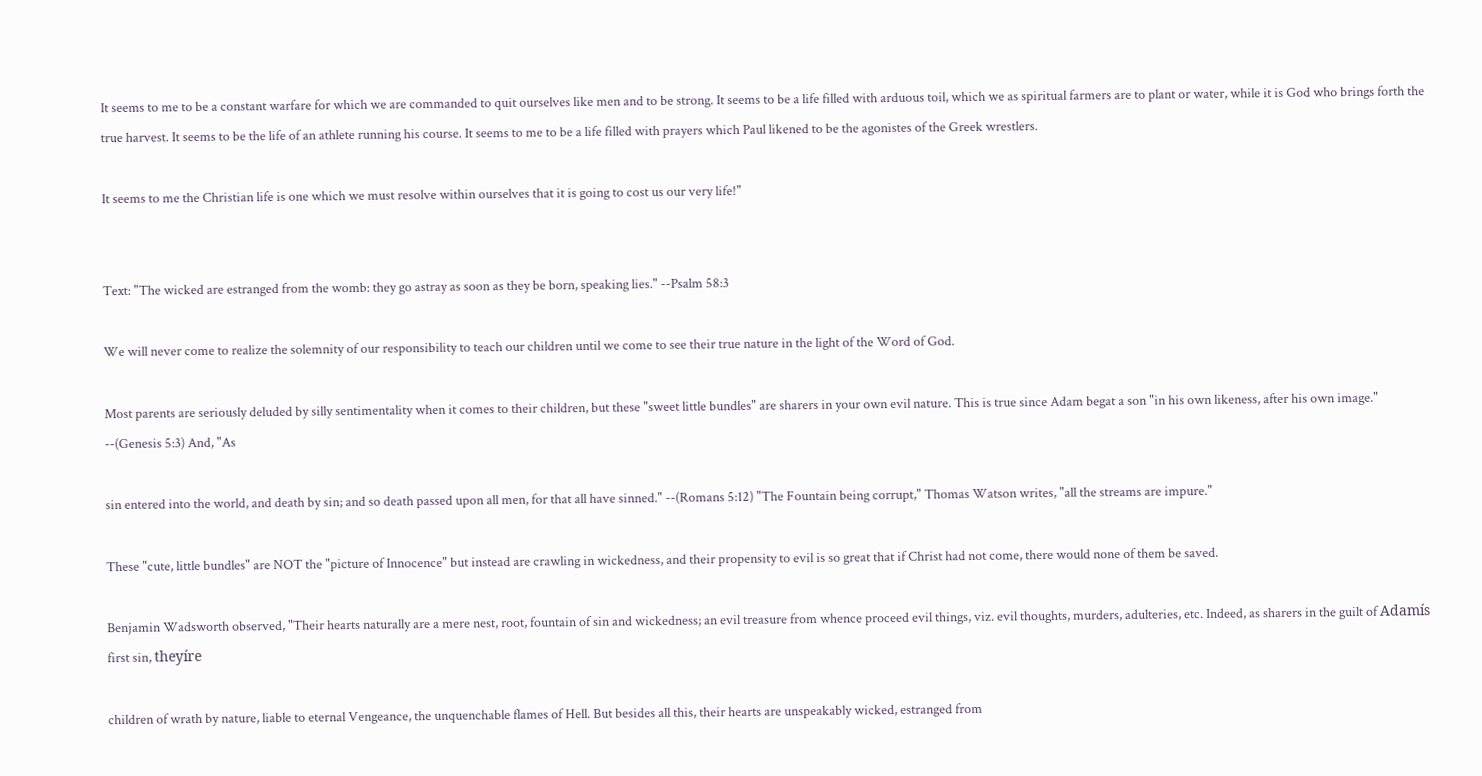It seems to me to be a constant warfare for which we are commanded to quit ourselves like men and to be strong. It seems to be a life filled with arduous toil, which we as spiritual farmers are to plant or water, while it is God who brings forth the true harvest. It seems to be the life of an athlete running his course. It seems to me to be a life filled with prayers which Paul likened to be the agonistes of the Greek wrestlers.

It seems to me the Christian life is one which we must resolve within ourselves that it is going to cost us our very life!"


Text: "The wicked are estranged from the womb: they go astray as soon as they be born, speaking lies." --Psalm 58:3

We will never come to realize the solemnity of our responsibility to teach our children until we come to see their true nature in the light of the Word of God.

Most parents are seriously deluded by silly sentimentality when it comes to their children, but these "sweet little bundles" are sharers in your own evil nature. This is true since Adam begat a son "in his own likeness, after his own image." --(Genesis 5:3) And, "As

sin entered into the world, and death by sin; and so death passed upon all men, for that all have sinned." --(Romans 5:12) "The Fountain being corrupt," Thomas Watson writes, "all the streams are impure."

These "cute, little bundles" are NOT the "picture of Innocence" but instead are crawling in wickedness, and their propensity to evil is so great that if Christ had not come, there would none of them be saved.

Benjamin Wadsworth observed, "Their hearts naturally are a mere nest, root, fountain of sin and wickedness; an evil treasure from whence proceed evil things, viz. evil thoughts, murders, adulteries, etc. Indeed, as sharers in the guilt of Adamís first sin, theyíre

children of wrath by nature, liable to eternal Vengeance, the unquenchable flames of Hell. But besides all this, their hearts are unspeakably wicked, estranged from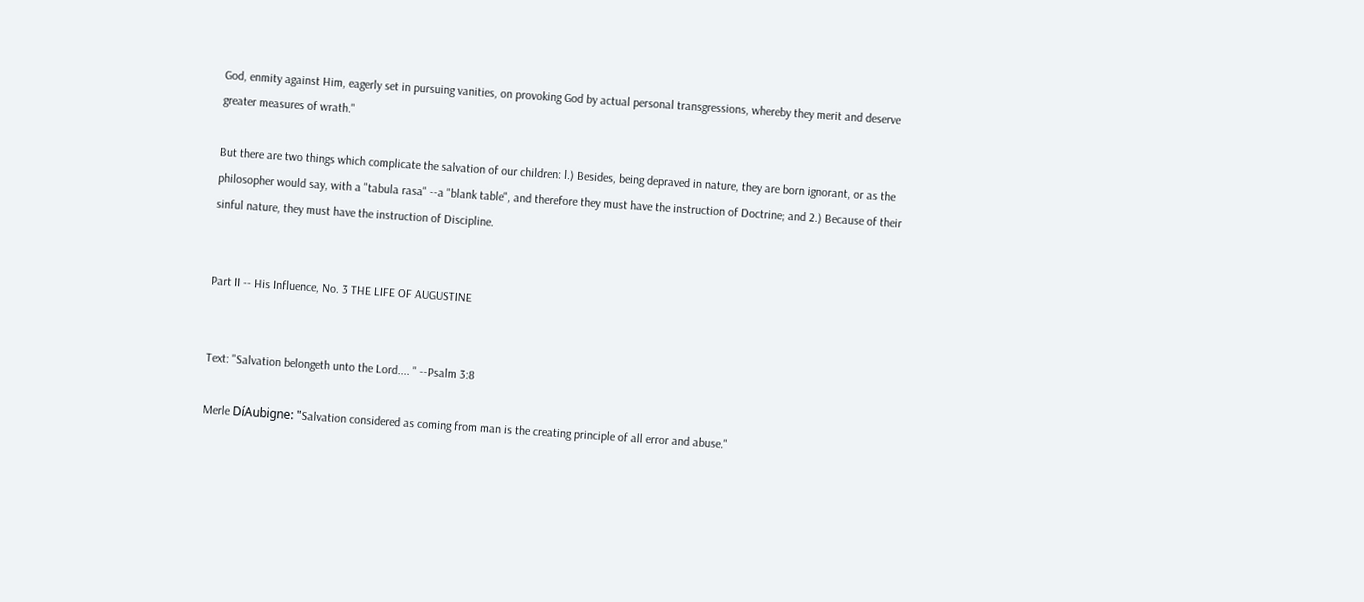God, enmity against Him, eagerly set in pursuing vanities, on provoking God by actual personal transgressions, whereby they merit and deserve greater measures of wrath."

But there are two things which complicate the salvation of our children: l.) Besides, being depraved in nature, they are born ignorant, or as the philosopher would say, with a "tabula rasa" --a "blank table", and therefore they must have the instruction of Doctrine; and 2.) Because of their sinful nature, they must have the instruction of Discipline.


Part II -- His Influence, No. 3 THE LIFE OF AUGUSTINE


Text: "Salvation belongeth unto the Lord.... " --Psalm 3:8

Merle DíAubigne: "Salvation considered as coming from man is the creating principle of all error and abuse."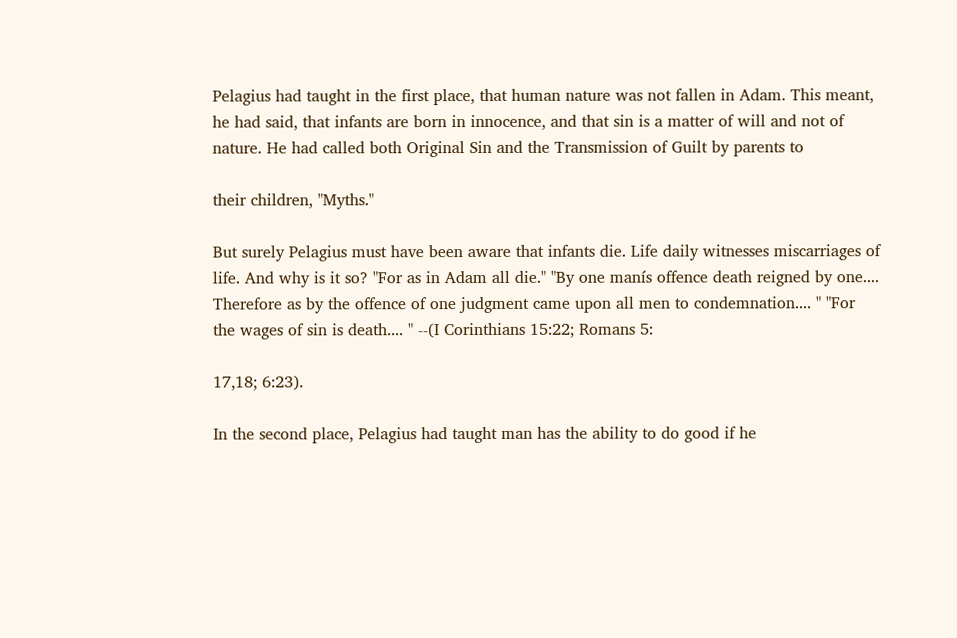Pelagius had taught in the first place, that human nature was not fallen in Adam. This meant, he had said, that infants are born in innocence, and that sin is a matter of will and not of nature. He had called both Original Sin and the Transmission of Guilt by parents to

their children, "Myths."

But surely Pelagius must have been aware that infants die. Life daily witnesses miscarriages of life. And why is it so? "For as in Adam all die." "By one manís offence death reigned by one.... Therefore as by the offence of one judgment came upon all men to condemnation.... " "For the wages of sin is death.... " --(I Corinthians 15:22; Romans 5:

17,18; 6:23).

In the second place, Pelagius had taught man has the ability to do good if he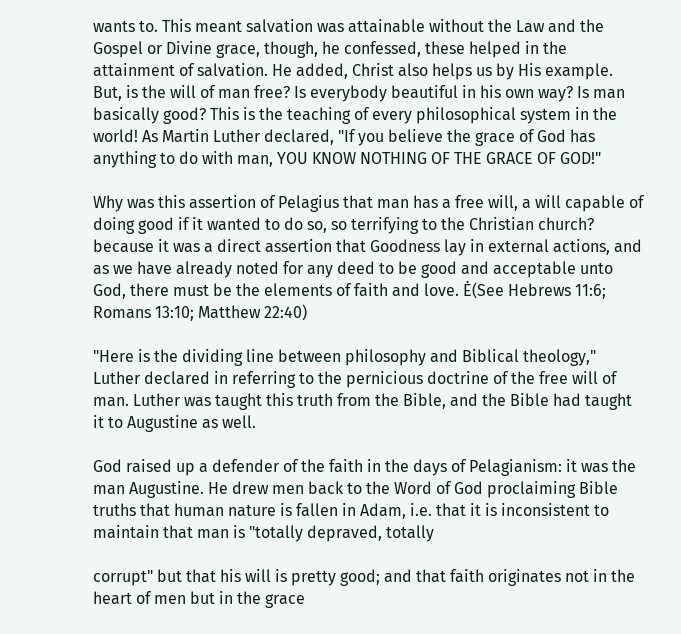wants to. This meant salvation was attainable without the Law and the Gospel or Divine grace, though, he confessed, these helped in the attainment of salvation. He added, Christ also helps us by His example. But, is the will of man free? Is everybody beautiful in his own way? Is man basically good? This is the teaching of every philosophical system in the world! As Martin Luther declared, "If you believe the grace of God has anything to do with man, YOU KNOW NOTHING OF THE GRACE OF GOD!"

Why was this assertion of Pelagius that man has a free will, a will capable of doing good if it wanted to do so, so terrifying to the Christian church? because it was a direct assertion that Goodness lay in external actions, and as we have already noted for any deed to be good and acceptable unto God, there must be the elements of faith and love. Ė(See Hebrews 11:6; Romans 13:10; Matthew 22:40)

"Here is the dividing line between philosophy and Biblical theology," Luther declared in referring to the pernicious doctrine of the free will of man. Luther was taught this truth from the Bible, and the Bible had taught it to Augustine as well.

God raised up a defender of the faith in the days of Pelagianism: it was the man Augustine. He drew men back to the Word of God proclaiming Bible truths that human nature is fallen in Adam, i.e. that it is inconsistent to maintain that man is "totally depraved, totally

corrupt" but that his will is pretty good; and that faith originates not in the heart of men but in the grace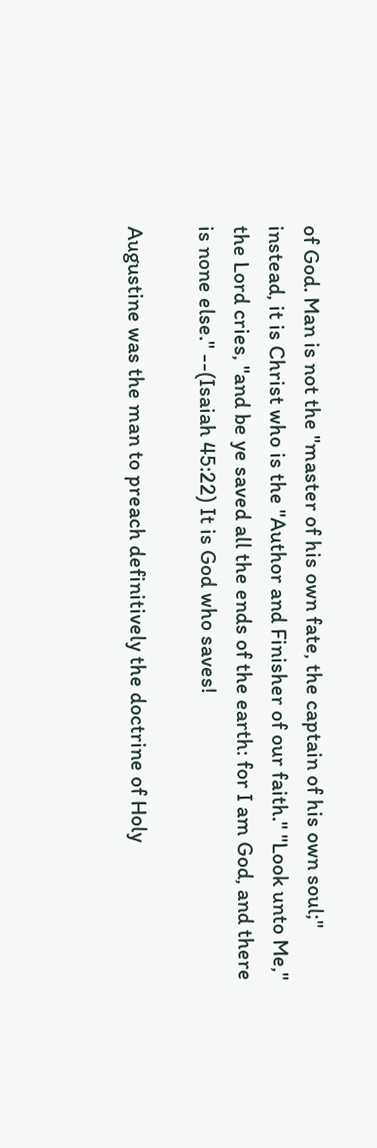of God. Man is not the "master of his own fate, the captain of his own soul;" instead, it is Christ who is the "Author and Finisher of our faith." "Look unto Me," the Lord cries, "and be ye saved all the ends of the earth: for I am God, and there is none else." --(Isaiah 45:22) It is God who saves!

Augustine was the man to preach definitively the doctrine of Holy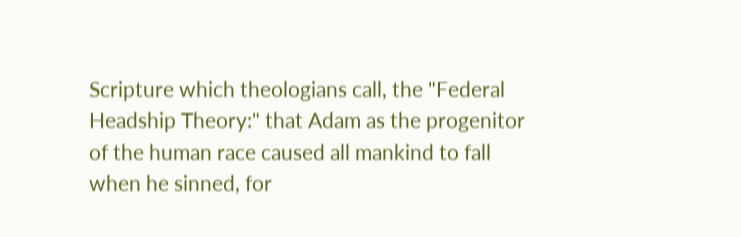Scripture which theologians call, the "Federal Headship Theory:" that Adam as the progenitor of the human race caused all mankind to fall when he sinned, for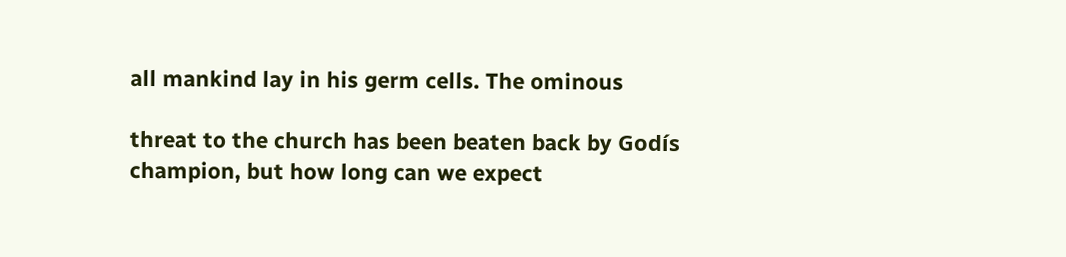all mankind lay in his germ cells. The ominous

threat to the church has been beaten back by Godís champion, but how long can we expect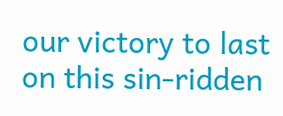our victory to last on this sin-ridden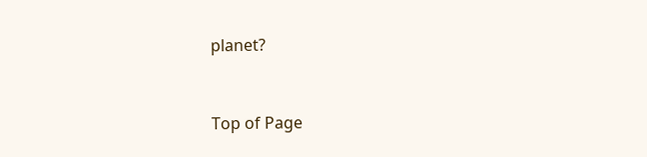planet?


Top of Page